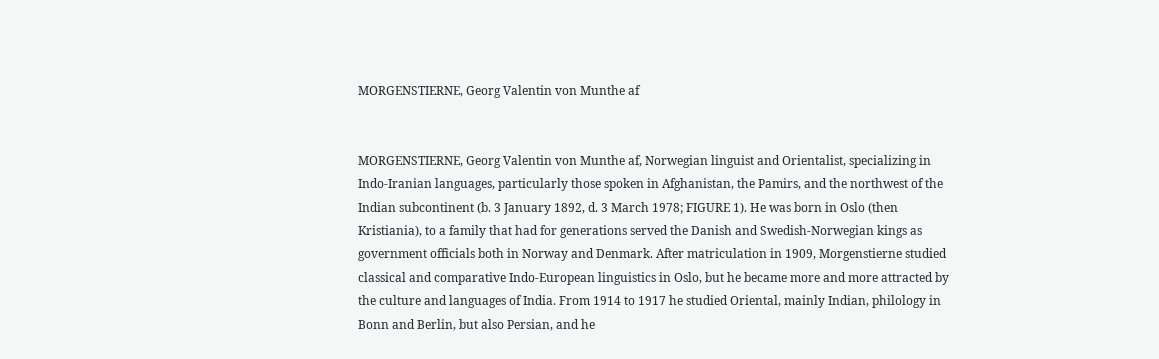MORGENSTIERNE, Georg Valentin von Munthe af


MORGENSTIERNE, Georg Valentin von Munthe af, Norwegian linguist and Orientalist, specializing in Indo-Iranian languages, particularly those spoken in Afghanistan, the Pamirs, and the northwest of the Indian subcontinent (b. 3 January 1892, d. 3 March 1978; FIGURE 1). He was born in Oslo (then Kristiania), to a family that had for generations served the Danish and Swedish-Norwegian kings as government officials both in Norway and Denmark. After matriculation in 1909, Morgenstierne studied classical and comparative Indo-European linguistics in Oslo, but he became more and more attracted by the culture and languages of India. From 1914 to 1917 he studied Oriental, mainly Indian, philology in Bonn and Berlin, but also Persian, and he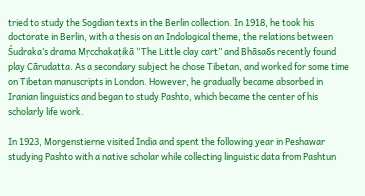tried to study the Sogdian texts in the Berlin collection. In 1918, he took his doctorate in Berlin, with a thesis on an Indological theme, the relations between Śudraka’s drama Mṛcchakaṭikā “The Little clay cart” and Bhāsaδs recently found play Cārudatta. As a secondary subject he chose Tibetan, and worked for some time on Tibetan manuscripts in London. However, he gradually became absorbed in Iranian linguistics and began to study Pashto, which became the center of his scholarly life work.

In 1923, Morgenstierne visited India and spent the following year in Peshawar studying Pashto with a native scholar while collecting linguistic data from Pashtun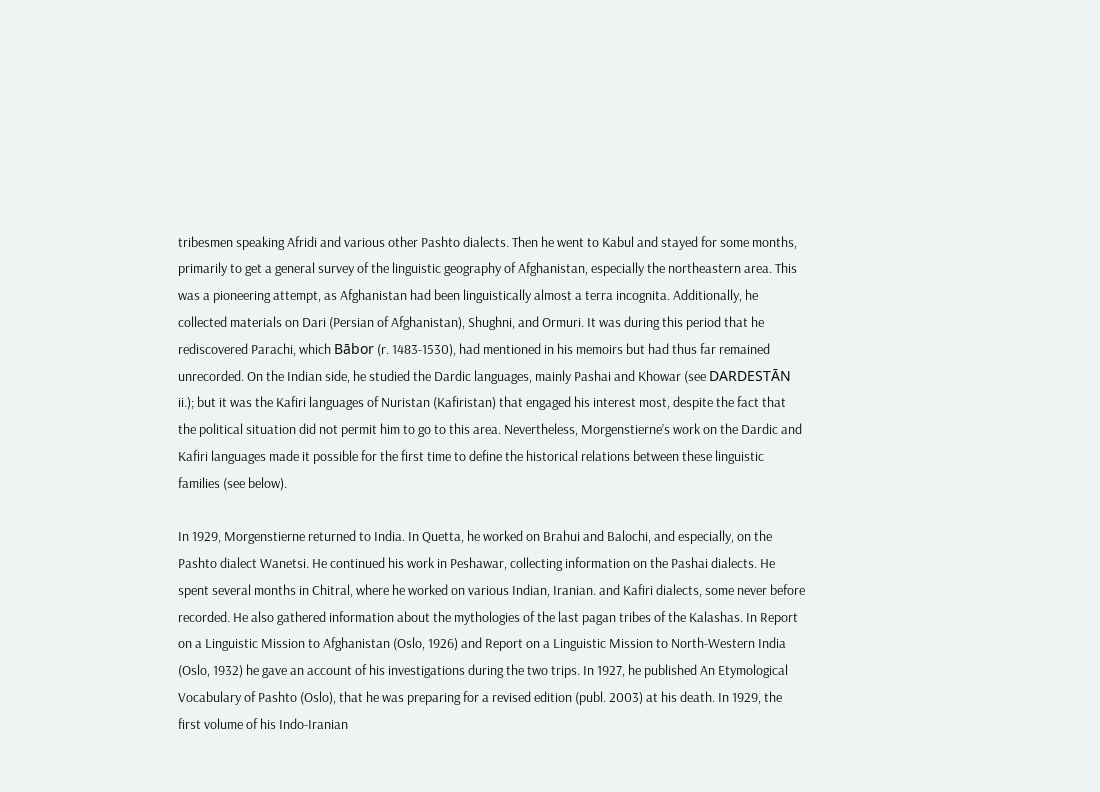tribesmen speaking Afridi and various other Pashto dialects. Then he went to Kabul and stayed for some months, primarily to get a general survey of the linguistic geography of Afghanistan, especially the northeastern area. This was a pioneering attempt, as Afghanistan had been linguistically almost a terra incognita. Additionally, he collected materials on Dari (Persian of Afghanistan), Shughni, and Ormuri. It was during this period that he rediscovered Parachi, which Bābor (r. 1483-1530), had mentioned in his memoirs but had thus far remained unrecorded. On the Indian side, he studied the Dardic languages, mainly Pashai and Khowar (see DARDESTĀN ii.); but it was the Kafiri languages of Nuristan (Kafiristan) that engaged his interest most, despite the fact that the political situation did not permit him to go to this area. Nevertheless, Morgenstierne’s work on the Dardic and Kafiri languages made it possible for the first time to define the historical relations between these linguistic families (see below).

In 1929, Morgenstierne returned to India. In Quetta, he worked on Brahui and Balochi, and especially, on the Pashto dialect Wanetsi. He continued his work in Peshawar, collecting information on the Pashai dialects. He spent several months in Chitral, where he worked on various Indian, Iranian. and Kafiri dialects, some never before recorded. He also gathered information about the mythologies of the last pagan tribes of the Kalashas. In Report on a Linguistic Mission to Afghanistan (Oslo, 1926) and Report on a Linguistic Mission to North-Western India (Oslo, 1932) he gave an account of his investigations during the two trips. In 1927, he published An Etymological Vocabulary of Pashto (Oslo), that he was preparing for a revised edition (publ. 2003) at his death. In 1929, the first volume of his Indo-Iranian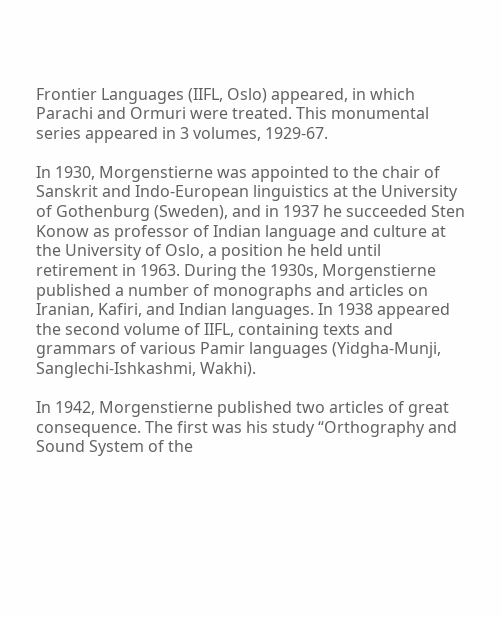Frontier Languages (IIFL, Oslo) appeared, in which Parachi and Ormuri were treated. This monumental series appeared in 3 volumes, 1929-67.

In 1930, Morgenstierne was appointed to the chair of Sanskrit and Indo-European linguistics at the University of Gothenburg (Sweden), and in 1937 he succeeded Sten Konow as professor of Indian language and culture at the University of Oslo, a position he held until retirement in 1963. During the 1930s, Morgenstierne published a number of monographs and articles on Iranian, Kafiri, and Indian languages. In 1938 appeared the second volume of IIFL, containing texts and grammars of various Pamir languages (Yidgha-Munji, Sanglechi-Ishkashmi, Wakhi).

In 1942, Morgenstierne published two articles of great consequence. The first was his study “Orthography and Sound System of the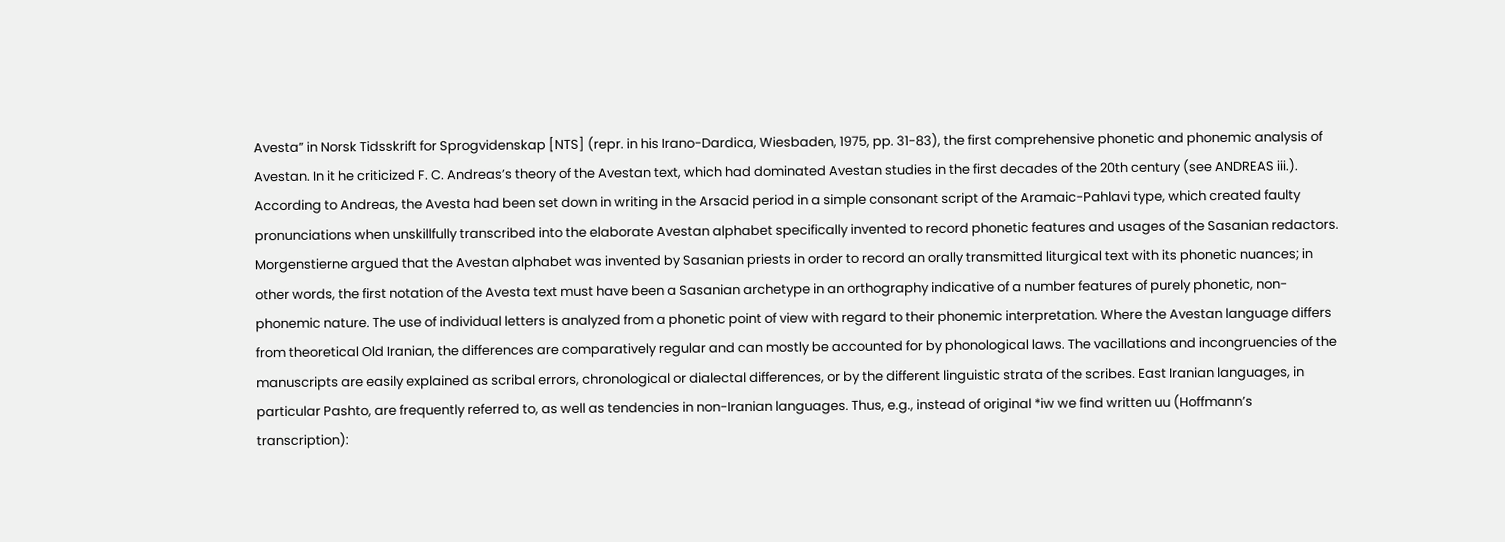Avesta” in Norsk Tidsskrift for Sprogvidenskap [NTS] (repr. in his Irano-Dardica, Wiesbaden, 1975, pp. 31-83), the first comprehensive phonetic and phonemic analysis of Avestan. In it he criticized F. C. Andreas’s theory of the Avestan text, which had dominated Avestan studies in the first decades of the 20th century (see ANDREAS iii.). According to Andreas, the Avesta had been set down in writing in the Arsacid period in a simple consonant script of the Aramaic-Pahlavi type, which created faulty pronunciations when unskillfully transcribed into the elaborate Avestan alphabet specifically invented to record phonetic features and usages of the Sasanian redactors. Morgenstierne argued that the Avestan alphabet was invented by Sasanian priests in order to record an orally transmitted liturgical text with its phonetic nuances; in other words, the first notation of the Avesta text must have been a Sasanian archetype in an orthography indicative of a number features of purely phonetic, non-phonemic nature. The use of individual letters is analyzed from a phonetic point of view with regard to their phonemic interpretation. Where the Avestan language differs from theoretical Old Iranian, the differences are comparatively regular and can mostly be accounted for by phonological laws. The vacillations and incongruencies of the manuscripts are easily explained as scribal errors, chronological or dialectal differences, or by the different linguistic strata of the scribes. East Iranian languages, in particular Pashto, are frequently referred to, as well as tendencies in non-Iranian languages. Thus, e.g., instead of original *iw we find written uu (Hoffmann’s transcription):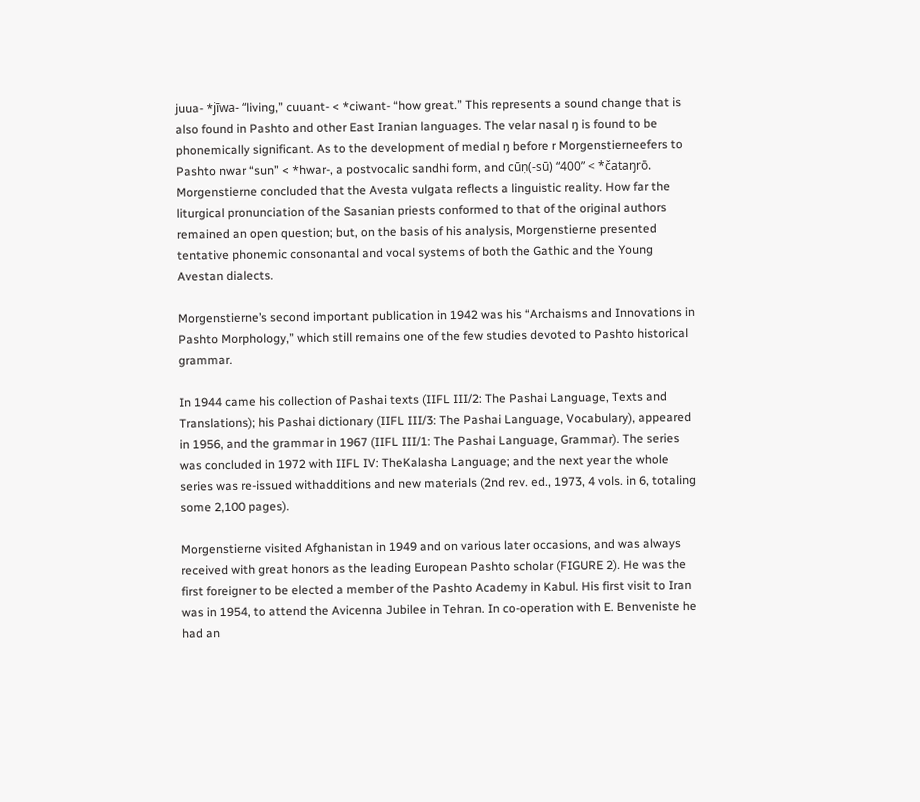juua- *jīwa- “living,” cuuant- < *ciwant- “how great.” This represents a sound change that is also found in Pashto and other East Iranian languages. The velar nasal ŋ is found to be phonemically significant. As to the development of medial ŋ before r Morgenstierneefers to Pashto nwar “sun” < *hwar-, a postvocalic sandhi form, and cūṇ(-sū) “400” < *čataŋrō. Morgenstierne concluded that the Avesta vulgata reflects a linguistic reality. How far the liturgical pronunciation of the Sasanian priests conformed to that of the original authors remained an open question; but, on the basis of his analysis, Morgenstierne presented tentative phonemic consonantal and vocal systems of both the Gathic and the Young Avestan dialects.

Morgenstierne’s second important publication in 1942 was his “Archaisms and Innovations in Pashto Morphology,” which still remains one of the few studies devoted to Pashto historical grammar.

In 1944 came his collection of Pashai texts (IIFL III/2: The Pashai Language, Texts and Translations); his Pashai dictionary (IIFL III/3: The Pashai Language, Vocabulary), appeared in 1956, and the grammar in 1967 (IIFL III/1: The Pashai Language, Grammar). The series was concluded in 1972 with IIFL IV: TheKalasha Language; and the next year the whole series was re-issued withadditions and new materials (2nd rev. ed., 1973, 4 vols. in 6, totaling some 2,100 pages).

Morgenstierne visited Afghanistan in 1949 and on various later occasions, and was always received with great honors as the leading European Pashto scholar (FIGURE 2). He was the first foreigner to be elected a member of the Pashto Academy in Kabul. His first visit to Iran was in 1954, to attend the Avicenna Jubilee in Tehran. In co-operation with E. Benveniste he had an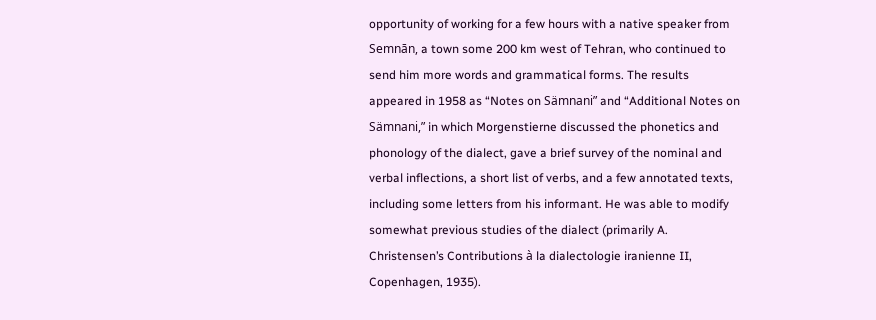opportunity of working for a few hours with a native speaker from Semnān, a town some 200 km west of Tehran, who continued to send him more words and grammatical forms. The results appeared in 1958 as “Notes on Sämnani” and “Additional Notes on Sämnani,” in which Morgenstierne discussed the phonetics and phonology of the dialect, gave a brief survey of the nominal and verbal inflections, a short list of verbs, and a few annotated texts, including some letters from his informant. He was able to modify somewhat previous studies of the dialect (primarily A. Christensen’s Contributions à la dialectologie iranienne II, Copenhagen, 1935).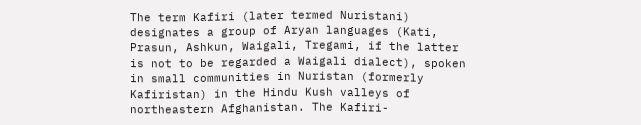The term Kafiri (later termed Nuristani) designates a group of Aryan languages (Kati, Prasun, Ashkun, Waigali, Tregami, if the latter is not to be regarded a Waigali dialect), spoken in small communities in Nuristan (formerly Kafiristan) in the Hindu Kush valleys of northeastern Afghanistan. The Kafiri-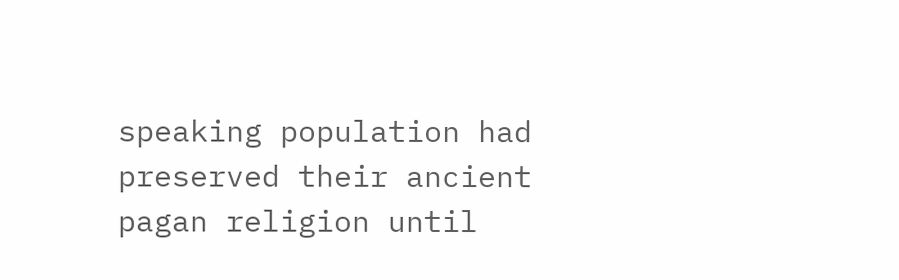speaking population had preserved their ancient pagan religion until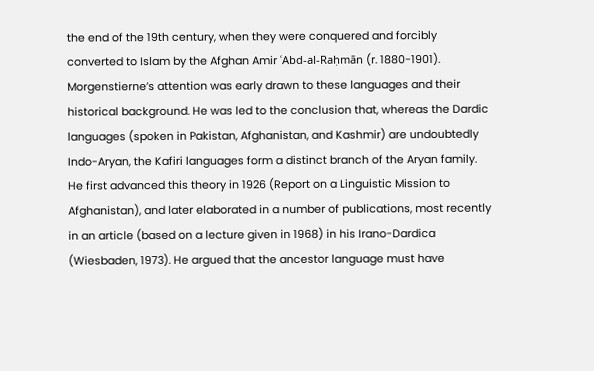the end of the 19th century, when they were conquered and forcibly converted to Islam by the Afghan Amir ʿAbd-al-Raḥmān (r. 1880-1901). Morgenstierne’s attention was early drawn to these languages and their historical background. He was led to the conclusion that, whereas the Dardic languages (spoken in Pakistan, Afghanistan, and Kashmir) are undoubtedly Indo-Aryan, the Kafiri languages form a distinct branch of the Aryan family. He first advanced this theory in 1926 (Report on a Linguistic Mission to Afghanistan), and later elaborated in a number of publications, most recently in an article (based on a lecture given in 1968) in his Irano-Dardica (Wiesbaden, 1973). He argued that the ancestor language must have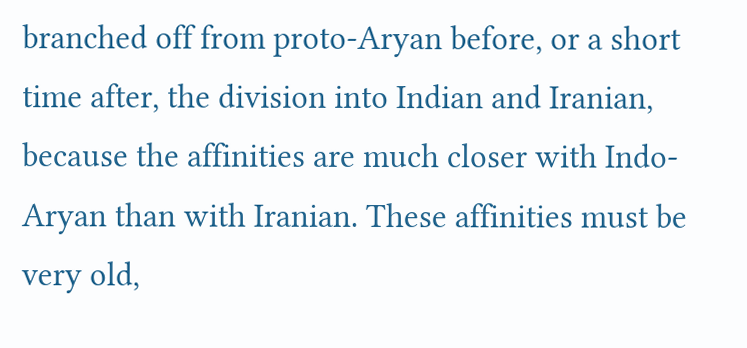branched off from proto-Aryan before, or a short time after, the division into Indian and Iranian, because the affinities are much closer with Indo-Aryan than with Iranian. These affinities must be very old,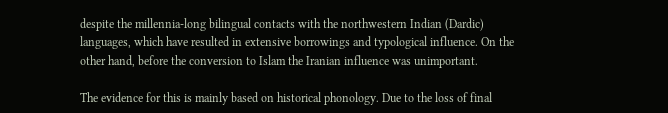despite the millennia-long bilingual contacts with the northwestern Indian (Dardic) languages, which have resulted in extensive borrowings and typological influence. On the other hand, before the conversion to Islam the Iranian influence was unimportant.

The evidence for this is mainly based on historical phonology. Due to the loss of final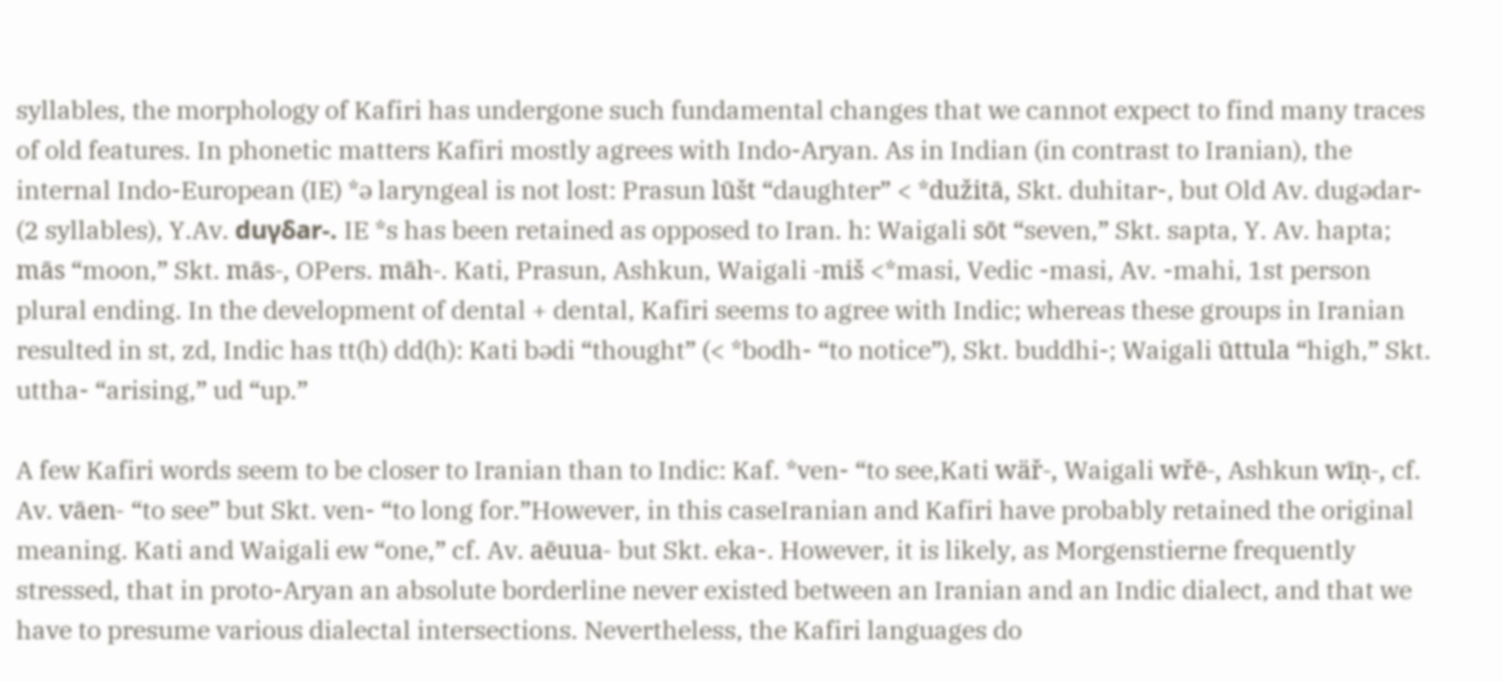syllables, the morphology of Kafiri has undergone such fundamental changes that we cannot expect to find many traces of old features. In phonetic matters Kafiri mostly agrees with Indo-Aryan. As in Indian (in contrast to Iranian), the internal Indo-European (IE) *ə laryngeal is not lost: Prasun lūšt “daughter” < *dužitā, Skt. duhitar-, but Old Av. dugədar- (2 syllables), Y.Av. duγδar-. IE *s has been retained as opposed to Iran. h: Waigali sōt “seven,” Skt. sapta, Y. Av. hapta; mās “moon,” Skt. mās-, OPers. māh-. Kati, Prasun, Ashkun, Waigali -miš <*masi, Vedic -masi, Av. -mahi, 1st person plural ending. In the development of dental + dental, Kafiri seems to agree with Indic; whereas these groups in Iranian resulted in st, zd, Indic has tt(h) dd(h): Kati bədi “thought” (< *bodh- “to notice”), Skt. buddhi-; Waigali ūttula “high,” Skt. uttha- “arising,” ud “up.”

A few Kafiri words seem to be closer to Iranian than to Indic: Kaf. *ven- “to see,Kati wäř-, Waigali wřē-, Ashkun wīṇ-, cf. Av. vāen- “to see” but Skt. ven- “to long for.”However, in this caseIranian and Kafiri have probably retained the original meaning. Kati and Waigali ew “one,” cf. Av. aēuua- but Skt. eka-. However, it is likely, as Morgenstierne frequently stressed, that in proto-Aryan an absolute borderline never existed between an Iranian and an Indic dialect, and that we have to presume various dialectal intersections. Nevertheless, the Kafiri languages do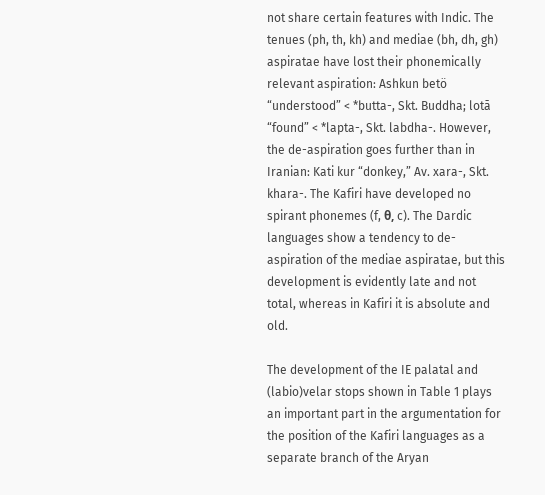not share certain features with Indic. The tenues (ph, th, kh) and mediae (bh, dh, gh) aspiratae have lost their phonemically relevant aspiration: Ashkun betö “understood” < *butta-, Skt. Buddha; lotā “found” < *lapta-, Skt. labdha-. However, the de-aspiration goes further than in Iranian: Kati kur “donkey,” Av. xara-, Skt. khara-. The Kafiri have developed no spirant phonemes (f, θ, c). The Dardic languages show a tendency to de-aspiration of the mediae aspiratae, but this development is evidently late and not total, whereas in Kafiri it is absolute and old.

The development of the IE palatal and (labio)velar stops shown in Table 1 plays an important part in the argumentation for the position of the Kafiri languages as a separate branch of the Aryan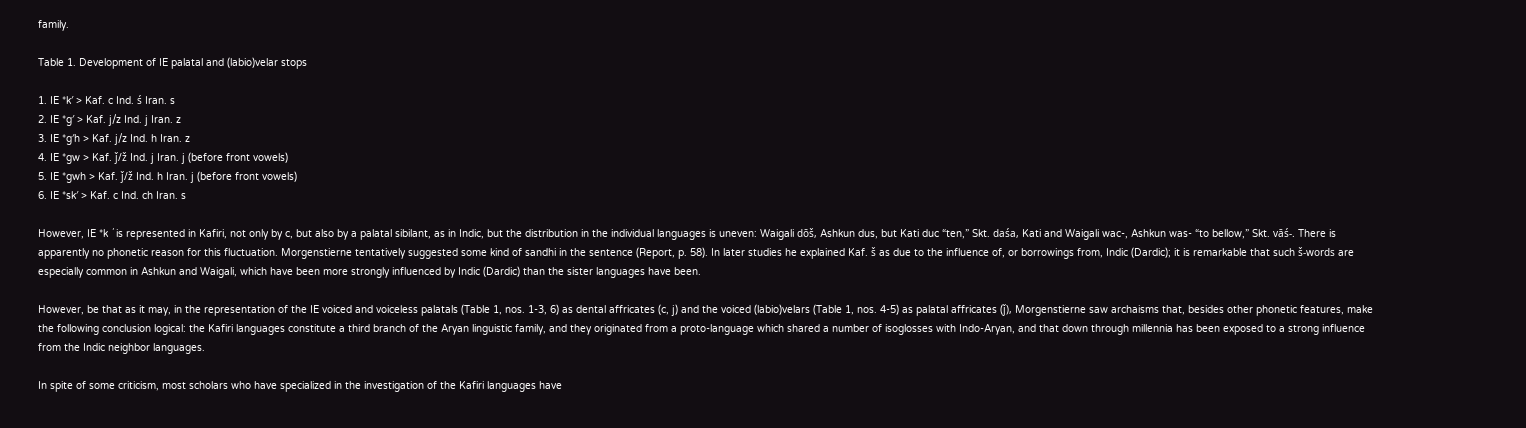family.

Table 1. Development of IE palatal and (labio)velar stops

1. IE *k′ > Kaf. c Ind. ś Iran. s
2. IE *g′ > Kaf. j/z Ind. j Iran. z
3. IE *g′h > Kaf. j/z Ind. h Iran. z
4. IE *gw > Kaf. ǰ/ž Ind. j Iran. j (before front vowels)
5. IE *gwh > Kaf. ǰ/ž Ind. h Iran. j (before front vowels)
6. IE *sk′ > Kaf. c Ind. ch Iran. s

However, IE *k ´ is represented in Kafiri, not only by c, but also by a palatal sibilant, as in Indic, but the distribution in the individual languages is uneven: Waigali dōš, Ashkun dus, but Kati duc “ten,” Skt. daśa, Kati and Waigali wac-, Ashkun was- “to bellow,” Skt. vāś-. There is apparently no phonetic reason for this fluctuation. Morgenstierne tentatively suggested some kind of sandhi in the sentence (Report, p. 58). In later studies he explained Kaf. š as due to the influence of, or borrowings from, Indic (Dardic); it is remarkable that such š-words are especially common in Ashkun and Waigali, which have been more strongly influenced by Indic (Dardic) than the sister languages have been.

However, be that as it may, in the representation of the IE voiced and voiceless palatals (Table 1, nos. 1-3, 6) as dental affricates (c, j) and the voiced (labio)velars (Table 1, nos. 4-5) as palatal affricates (ǰ), Morgenstierne saw archaisms that, besides other phonetic features, make the following conclusion logical: the Kafiri languages constitute a third branch of the Aryan linguistic family, and they originated from a proto-language which shared a number of isoglosses with Indo-Aryan, and that down through millennia has been exposed to a strong influence from the Indic neighbor languages.

In spite of some criticism, most scholars who have specialized in the investigation of the Kafiri languages have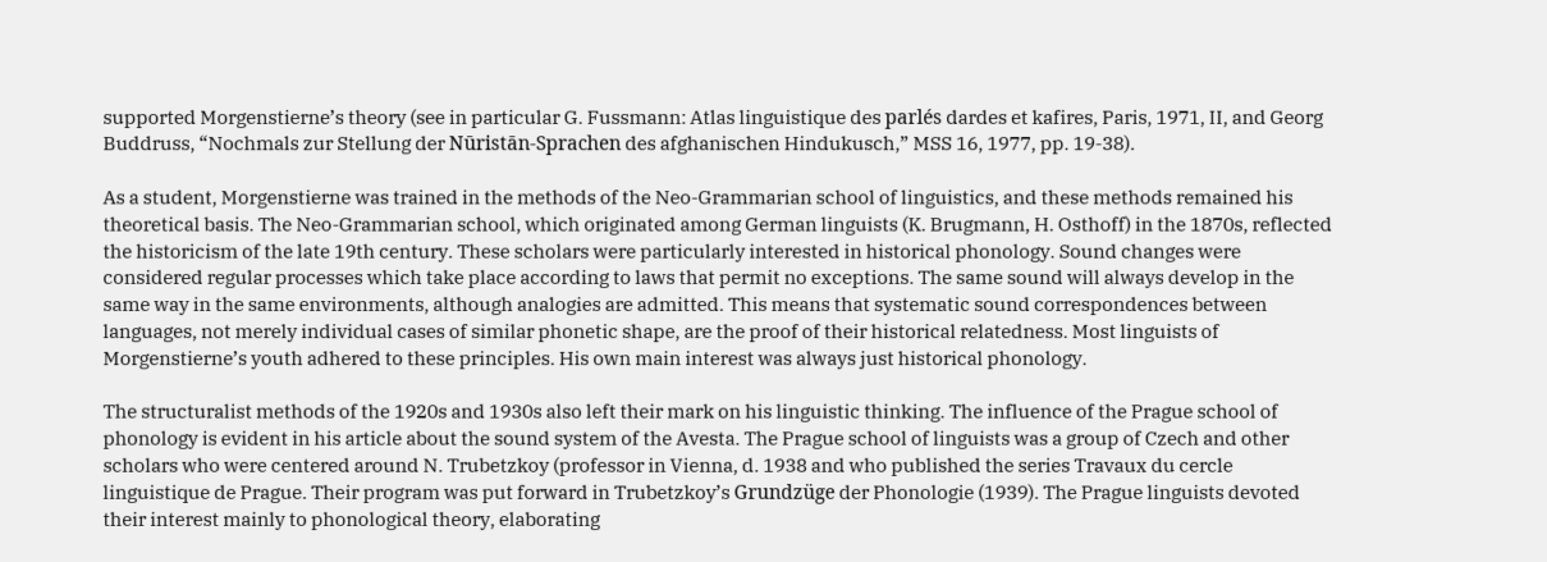supported Morgenstierne’s theory (see in particular G. Fussmann: Atlas linguistique des parlés dardes et kafires, Paris, 1971, II, and Georg Buddruss, “Nochmals zur Stellung der Nūristān-Sprachen des afghanischen Hindukusch,” MSS 16, 1977, pp. 19-38).

As a student, Morgenstierne was trained in the methods of the Neo-Grammarian school of linguistics, and these methods remained his theoretical basis. The Neo-Grammarian school, which originated among German linguists (K. Brugmann, H. Osthoff) in the 1870s, reflected the historicism of the late 19th century. These scholars were particularly interested in historical phonology. Sound changes were considered regular processes which take place according to laws that permit no exceptions. The same sound will always develop in the same way in the same environments, although analogies are admitted. This means that systematic sound correspondences between languages, not merely individual cases of similar phonetic shape, are the proof of their historical relatedness. Most linguists of Morgenstierne’s youth adhered to these principles. His own main interest was always just historical phonology.

The structuralist methods of the 1920s and 1930s also left their mark on his linguistic thinking. The influence of the Prague school of phonology is evident in his article about the sound system of the Avesta. The Prague school of linguists was a group of Czech and other scholars who were centered around N. Trubetzkoy (professor in Vienna, d. 1938 and who published the series Travaux du cercle linguistique de Prague. Their program was put forward in Trubetzkoy’s Grundzüge der Phonologie (1939). The Prague linguists devoted their interest mainly to phonological theory, elaborating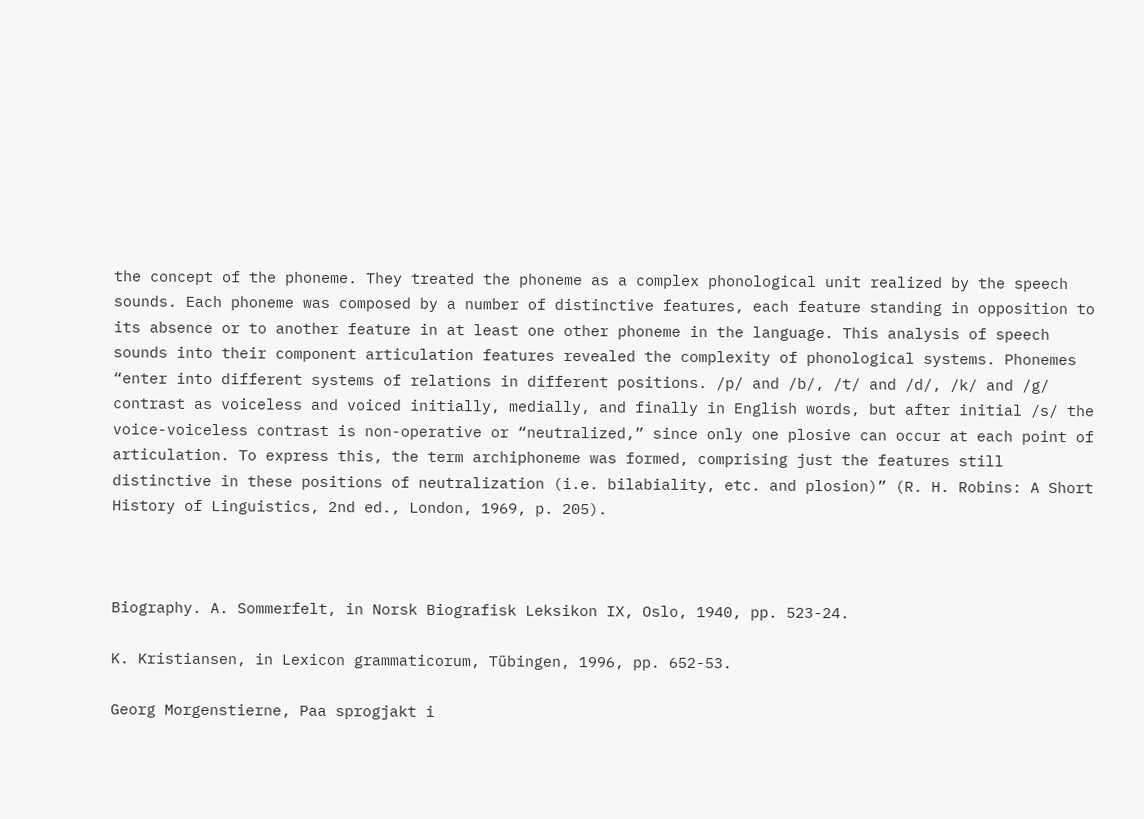the concept of the phoneme. They treated the phoneme as a complex phonological unit realized by the speech sounds. Each phoneme was composed by a number of distinctive features, each feature standing in opposition to its absence or to another feature in at least one other phoneme in the language. This analysis of speech sounds into their component articulation features revealed the complexity of phonological systems. Phonemes “enter into different systems of relations in different positions. /p/ and /b/, /t/ and /d/, /k/ and /g/ contrast as voiceless and voiced initially, medially, and finally in English words, but after initial /s/ the voice-voiceless contrast is non-operative or “neutralized,” since only one plosive can occur at each point of articulation. To express this, the term archiphoneme was formed, comprising just the features still distinctive in these positions of neutralization (i.e. bilabiality, etc. and plosion)” (R. H. Robins: A Short History of Linguistics, 2nd ed., London, 1969, p. 205).



Biography. A. Sommerfelt, in Norsk Biografisk Leksikon IX, Oslo, 1940, pp. 523-24.

K. Kristiansen, in Lexicon grammaticorum, Tübingen, 1996, pp. 652-53.

Georg Morgenstierne, Paa sprogjakt i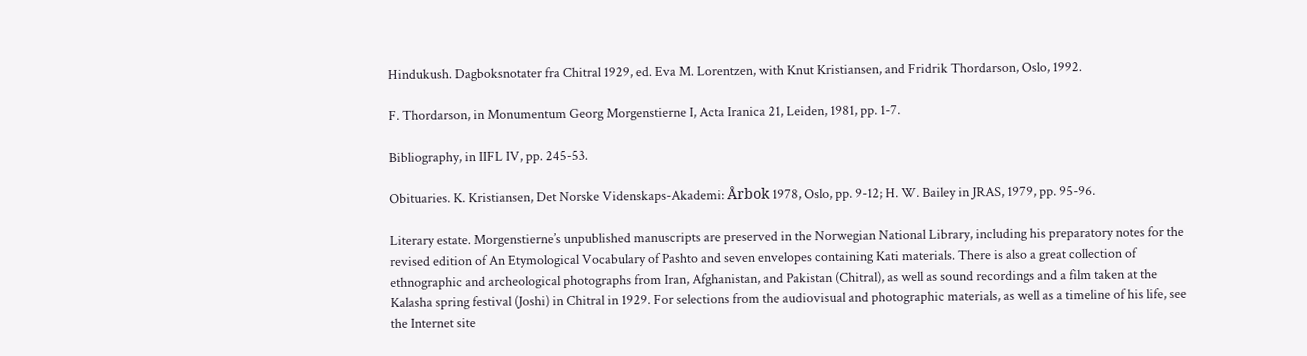Hindukush. Dagboksnotater fra Chitral 1929, ed. Eva M. Lorentzen, with Knut Kristiansen, and Fridrik Thordarson, Oslo, 1992.

F. Thordarson, in Monumentum Georg Morgenstierne I, Acta Iranica 21, Leiden, 1981, pp. 1-7.

Bibliography, in IIFL IV, pp. 245-53.

Obituaries. K. Kristiansen, Det Norske Videnskaps-Akademi: Årbok 1978, Oslo, pp. 9-12; H. W. Bailey in JRAS, 1979, pp. 95-96.

Literary estate. Morgenstierne’s unpublished manuscripts are preserved in the Norwegian National Library, including his preparatory notes for the revised edition of An Etymological Vocabulary of Pashto and seven envelopes containing Kati materials. There is also a great collection of ethnographic and archeological photographs from Iran, Afghanistan, and Pakistan (Chitral), as well as sound recordings and a film taken at the Kalasha spring festival (Joshi) in Chitral in 1929. For selections from the audiovisual and photographic materials, as well as a timeline of his life, see the Internet site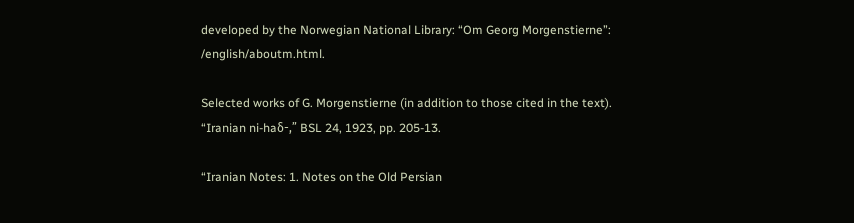developed by the Norwegian National Library: “Om Georg Morgenstierne”: /english/aboutm.html.

Selected works of G. Morgenstierne (in addition to those cited in the text). “Iranian ni-haδ-,” BSL 24, 1923, pp. 205-13.

“Iranian Notes: 1. Notes on the Old Persian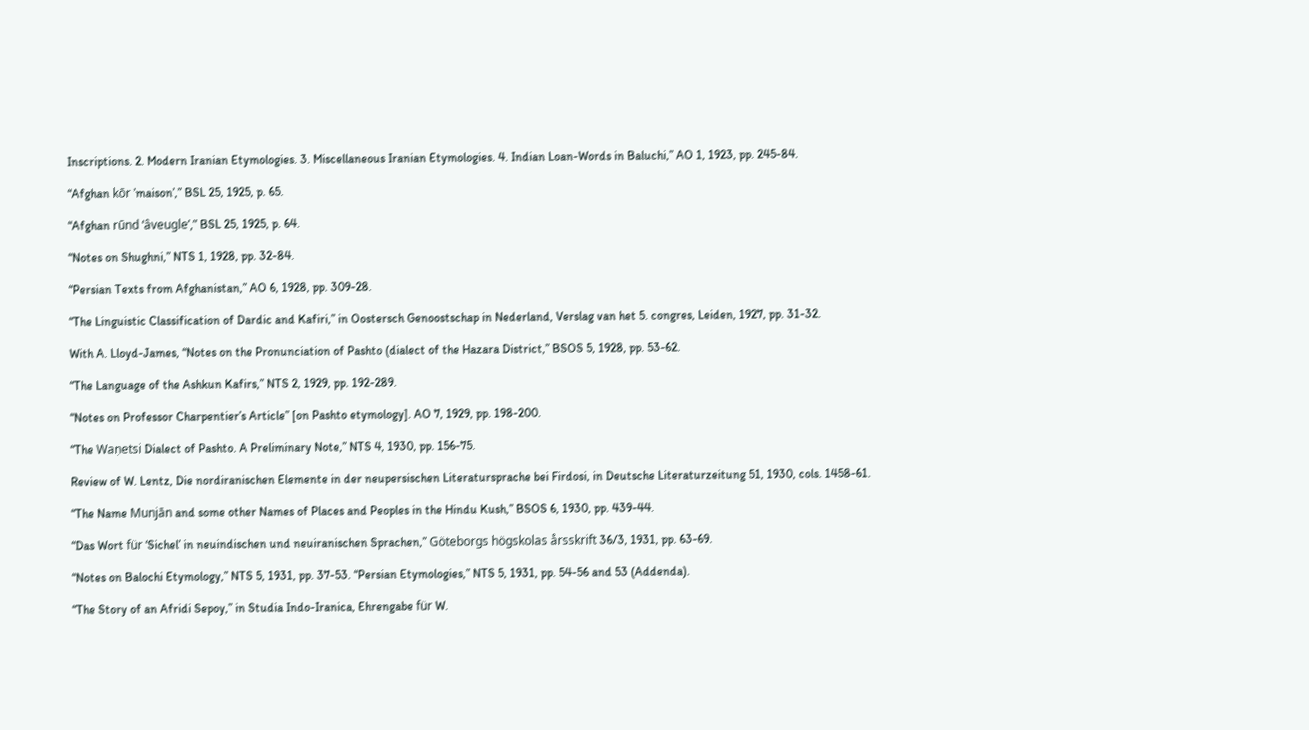Inscriptions. 2. Modern Iranian Etymologies. 3. Miscellaneous Iranian Etymologies. 4. Indian Loan-Words in Baluchi,” AO 1, 1923, pp. 245-84.

“Afghan kōr ’maison’,” BSL 25, 1925, p. 65.

“Afghan rūnd ‘âveugle’,” BSL 25, 1925, p. 64.

“Notes on Shughni,” NTS 1, 1928, pp. 32-84.

“Persian Texts from Afghanistan,” AO 6, 1928, pp. 309-28.

“The Linguistic Classification of Dardic and Kafiri,” in Oostersch Genoostschap in Nederland, Verslag van het 5. congres, Leiden, 1927, pp. 31-32.

With A. Lloyd-James, “Notes on the Pronunciation of Pashto (dialect of the Hazara District,” BSOS 5, 1928, pp. 53-62.

“The Language of the Ashkun Kafirs,” NTS 2, 1929, pp. 192-289.

“Notes on Professor Charpentier’s Article” [on Pashto etymology]. AO 7, 1929, pp. 198-200.

“The Waṇetsi Dialect of Pashto. A Preliminary Note,” NTS 4, 1930, pp. 156-75.

Review of W. Lentz, Die nordiranischen Elemente in der neupersischen Literatursprache bei Firdosi, in Deutsche Literaturzeitung 51, 1930, cols. 1458-61.

“The Name Munjān and some other Names of Places and Peoples in the Hindu Kush,” BSOS 6, 1930, pp. 439-44.

“Das Wort für ‘Sichel’ in neuindischen und neuiranischen Sprachen,” Göteborgs högskolas årsskrift 36/3, 1931, pp. 63-69.

“Notes on Balochi Etymology,” NTS 5, 1931, pp. 37-53. “Persian Etymologies,” NTS 5, 1931, pp. 54-56 and 53 (Addenda).

“The Story of an Afridi Sepoy,” in Studia Indo-Iranica, Ehrengabe für W.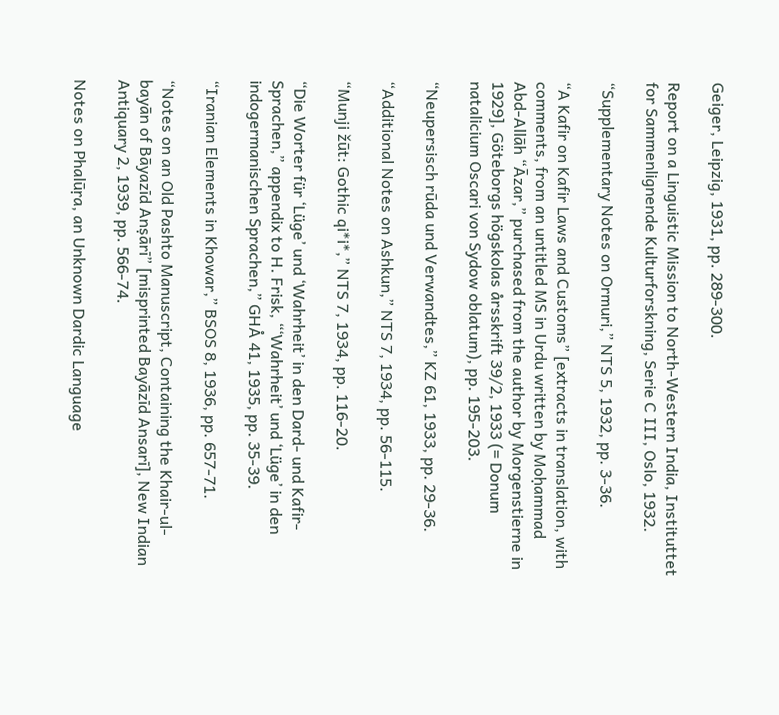Geiger, Leipzig, 1931, pp. 289-300.

Report on a Linguistic Mission to North-Western India, Instituttet for Sammenlignende Kulturforskning, Serie C III, Oslo, 1932.

“Supplementary Notes on Ormuri,” NTS 5, 1932, pp. 3-36.

“A Kafir on Kafir Laws and Customs” [extracts in translation, with comments, from an untitled MS in Urdu written by Moḥammad Abd-Allāh “Āzar,” purchased from the author by Morgenstierne in 1929], Göteborgs högskolas årsskrift 39/2, 1933 (= Donum natalicium Oscari von Sydow oblatum), pp. 195-203.

“Neupersisch rūda und Verwandtes,” KZ 61, 1933, pp. 29-36.

“Additional Notes on Ashkun,” NTS 7, 1934, pp. 56-115.

“Munji žūt: Gothic qi*i*,” NTS 7, 1934, pp. 116-20.

“Die Worter für ‘Lüge’ und ‘Wahrheit’ in den Dard- und Kafir-Sprachen,” appendix to H. Frisk, “‘Wahrheit’ und ‘Lüge’ in den indogermanischen Sprachen,” GHÅ 41, 1935, pp. 35-39.

“Iranian Elements in Khowar,” BSOS 8, 1936, pp. 657-71.

“Notes on an Old Pashto Manuscript, Containing the Khair-ul-bayān of Bāyazīd Anṣārī” [misprinted Bayāzīd Ansarī], New Indian Antiquary 2, 1939, pp. 566-74.

Notes on Phalūṛa, an Unknown Dardic Language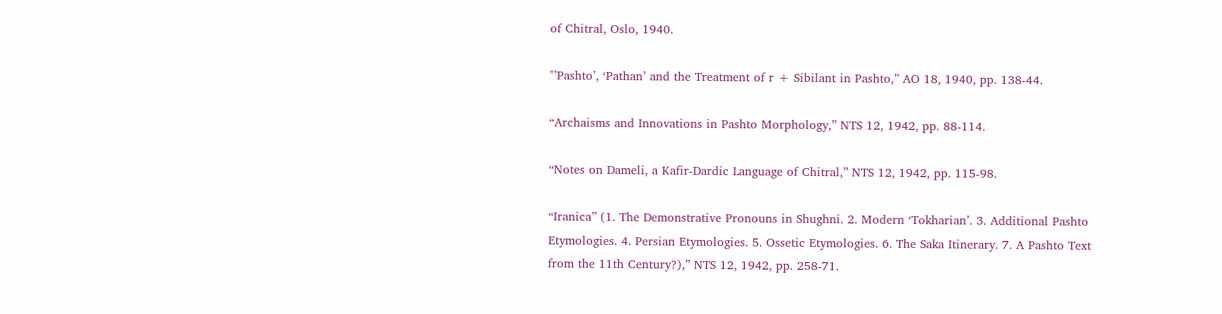of Chitral, Oslo, 1940.

"’Pashto’, ‘Pathan’ and the Treatment of r + Sibilant in Pashto,” AO 18, 1940, pp. 138-44.

“Archaisms and Innovations in Pashto Morphology,” NTS 12, 1942, pp. 88-114.

“Notes on Dameli, a Kafir-Dardic Language of Chitral,” NTS 12, 1942, pp. 115-98.

“Iranica” (1. The Demonstrative Pronouns in Shughni. 2. Modern ‘Tokharian’. 3. Additional Pashto Etymologies. 4. Persian Etymologies. 5. Ossetic Etymologies. 6. The Saka Itinerary. 7. A Pashto Text from the 11th Century?),” NTS 12, 1942, pp. 258-71.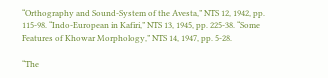“Orthography and Sound-System of the Avesta,” NTS 12, 1942, pp. 115-98. “Indo-European in Kafiri,” NTS 13, 1945, pp. 225-38. “Some Features of Khowar Morphology,” NTS 14, 1947, pp. 5-28.

“The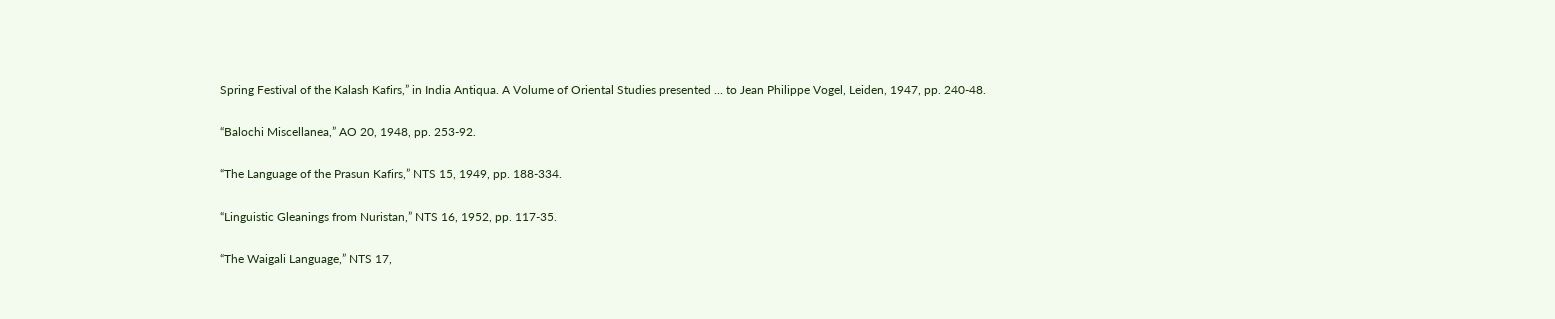Spring Festival of the Kalash Kafirs,” in India Antiqua. A Volume of Oriental Studies presented ... to Jean Philippe Vogel, Leiden, 1947, pp. 240-48.

“Balochi Miscellanea,” AO 20, 1948, pp. 253-92.

“The Language of the Prasun Kafirs,” NTS 15, 1949, pp. 188-334.

“Linguistic Gleanings from Nuristan,” NTS 16, 1952, pp. 117-35.

“The Waigali Language,” NTS 17,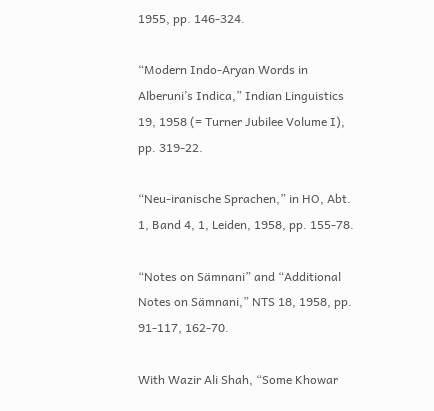1955, pp. 146-324.

“Modern Indo-Aryan Words in Alberuni’s Indica,” Indian Linguistics 19, 1958 (= Turner Jubilee Volume I), pp. 319-22.

“Neu-iranische Sprachen,” in HO, Abt. 1, Band 4, 1, Leiden, 1958, pp. 155-78.

“Notes on Sämnani” and “Additional Notes on Sämnani,” NTS 18, 1958, pp. 91-117, 162-70.

With Wazir Ali Shah, “Some Khowar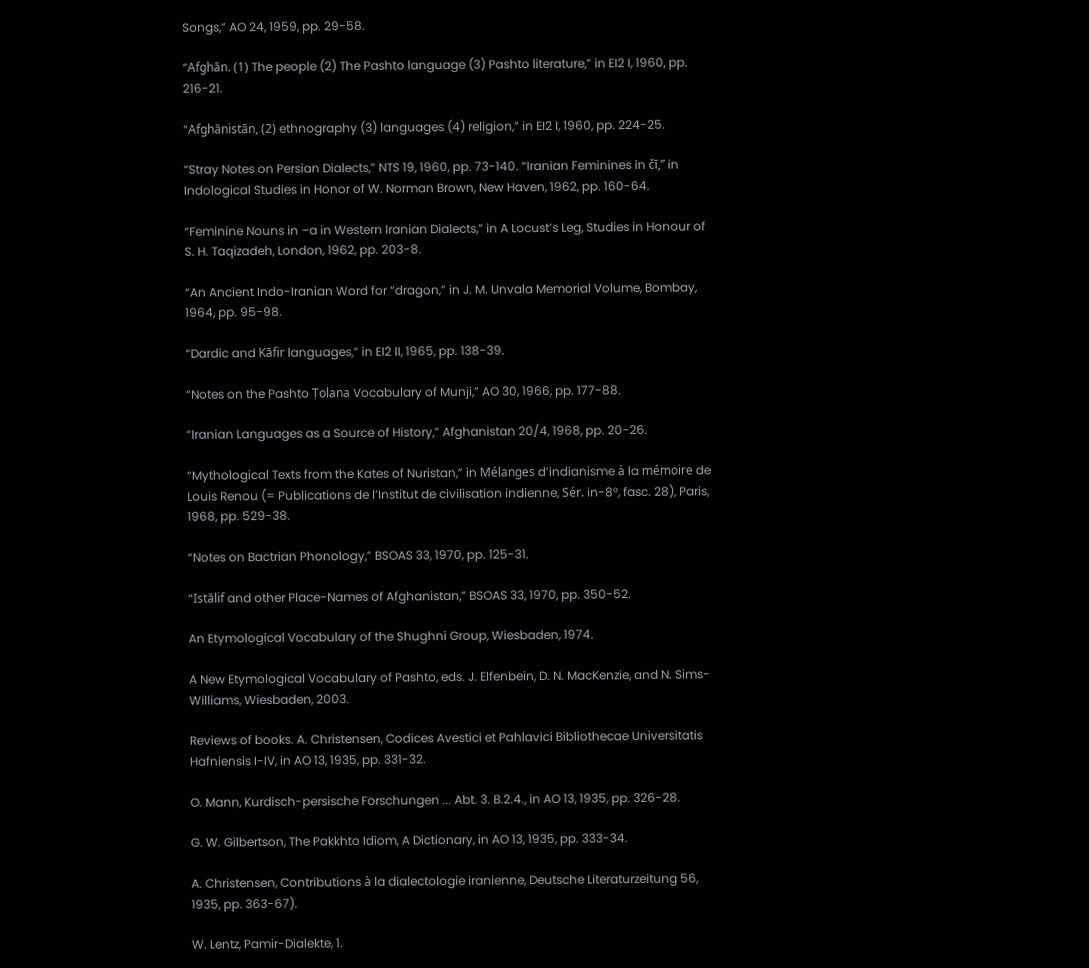Songs,” AO 24, 1959, pp. 29-58.

“Afghān. (1) The people (2) The Pashto language (3) Pashto literature,” in EI2 I, 1960, pp. 216-21.

“Afghānistān, (2) ethnography (3) languages (4) religion,” in EI2 I, 1960, pp. 224-25.

“Stray Notes on Persian Dialects,” NTS 19, 1960, pp. 73-140. “Iranian Feminines in čī,” in Indological Studies in Honor of W. Norman Brown, New Haven, 1962, pp. 160-64.

“Feminine Nouns in –a in Western Iranian Dialects,” in A Locust’s Leg, Studies in Honour of S. H. Taqizadeh, London, 1962, pp. 203-8.

“An Ancient Indo-Iranian Word for “dragon,” in J. M. Unvala Memorial Volume, Bombay, 1964, pp. 95-98.

“Dardic and Kāfir languages,” in EI2 II, 1965, pp. 138-39.

“Notes on the Pashto Ṭolana Vocabulary of Munji,” AO 30, 1966, pp. 177-88.

“Iranian Languages as a Source of History,” Afghanistan 20/4, 1968, pp. 20-26.

“Mythological Texts from the Kates of Nuristan,” in Mélanges d’indianisme à la mémoire de Louis Renou (= Publications de l’Institut de civilisation indienne, Sér. in-8°, fasc. 28), Paris, 1968, pp. 529-38.

“Notes on Bactrian Phonology,” BSOAS 33, 1970, pp. 125-31.

“Istālif and other Place-Names of Afghanistan,” BSOAS 33, 1970, pp. 350-52.

An Etymological Vocabulary of the Shughni Group, Wiesbaden, 1974.

A New Etymological Vocabulary of Pashto, eds. J. Elfenbein, D. N. MacKenzie, and N. Sims-Williams, Wiesbaden, 2003.

Reviews of books. A. Christensen, Codices Avestici et Pahlavici Bibliothecae Universitatis Hafniensis I-IV, in AO 13, 1935, pp. 331-32.

O. Mann, Kurdisch-persische Forschungen ... Abt. 3. B.2.4., in AO 13, 1935, pp. 326-28.

G. W. Gilbertson, The Pakkhto Idiom, A Dictionary, in AO 13, 1935, pp. 333-34.

A. Christensen, Contributions à la dialectologie iranienne, Deutsche Literaturzeitung 56, 1935, pp. 363-67).

W. Lentz, Pamir-Dialekte, 1.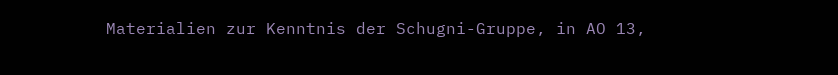Materialien zur Kenntnis der Schugni-Gruppe, in AO 13,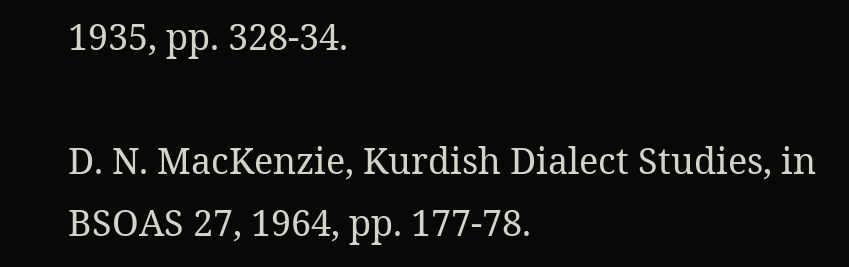1935, pp. 328-34.

D. N. MacKenzie, Kurdish Dialect Studies, in BSOAS 27, 1964, pp. 177-78.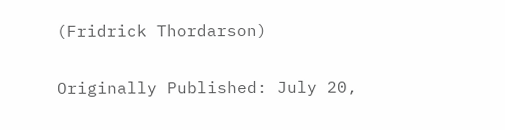(Fridrick Thordarson)

Originally Published: July 20,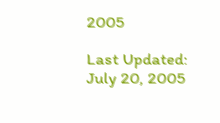2005

Last Updated: July 20, 2005